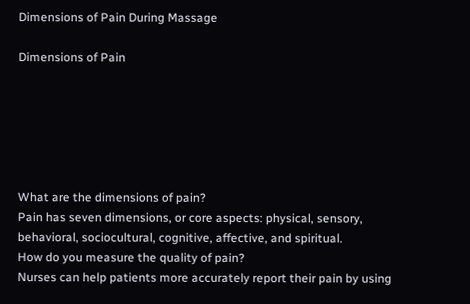Dimensions of Pain During Massage

Dimensions of Pain






What are the dimensions of pain?
Pain has seven dimensions, or core aspects: physical, sensory, behavioral, sociocultural, cognitive, affective, and spiritual.
How do you measure the quality of pain?
Nurses can help patients more accurately report their pain by using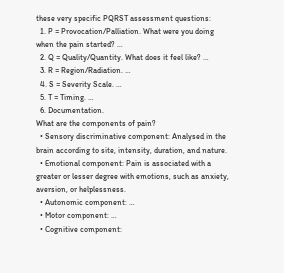these very specific PQRST assessment questions:
  1. P = Provocation/Palliation. What were you doing when the pain started? …
  2. Q = Quality/Quantity. What does it feel like? …
  3. R = Region/Radiation. …
  4. S = Severity Scale. …
  5. T = Timing. …
  6. Documentation.
What are the components of pain?
  • Sensory discriminative component: Analysed in the brain according to site, intensity, duration, and nature.
  • Emotional component: Pain is associated with a greater or lesser degree with emotions, such as anxiety, aversion, or helplessness.
  • Autonomic component: …
  • Motor component: …
  • Cognitive component: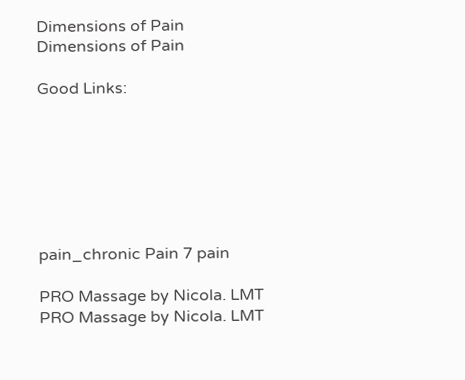Dimensions of Pain
Dimensions of Pain

Good Links:







pain_chronic Pain 7 pain

PRO Massage by Nicola. LMT
PRO Massage by Nicola. LMT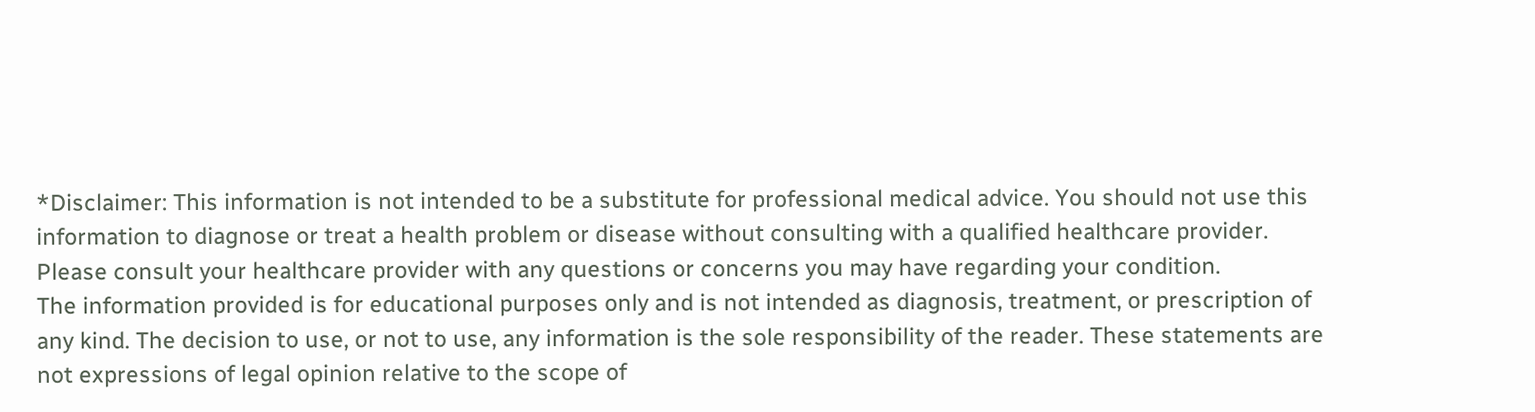*Disclaimer: This information is not intended to be a substitute for professional medical advice. You should not use this information to diagnose or treat a health problem or disease without consulting with a qualified healthcare provider.
Please consult your healthcare provider with any questions or concerns you may have regarding your condition.
The information provided is for educational purposes only and is not intended as diagnosis, treatment, or prescription of any kind. The decision to use, or not to use, any information is the sole responsibility of the reader. These statements are not expressions of legal opinion relative to the scope of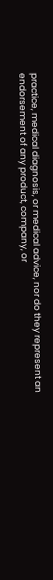practice, medical diagnosis, or medical advice, nor do they represent an endorsement of any product, company, or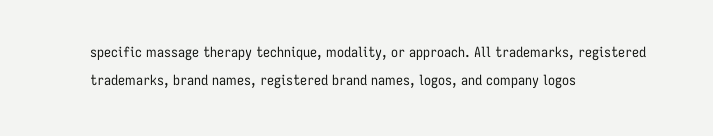specific massage therapy technique, modality, or approach. All trademarks, registered trademarks, brand names, registered brand names, logos, and company logos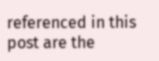referenced in this post are the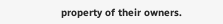property of their owners.